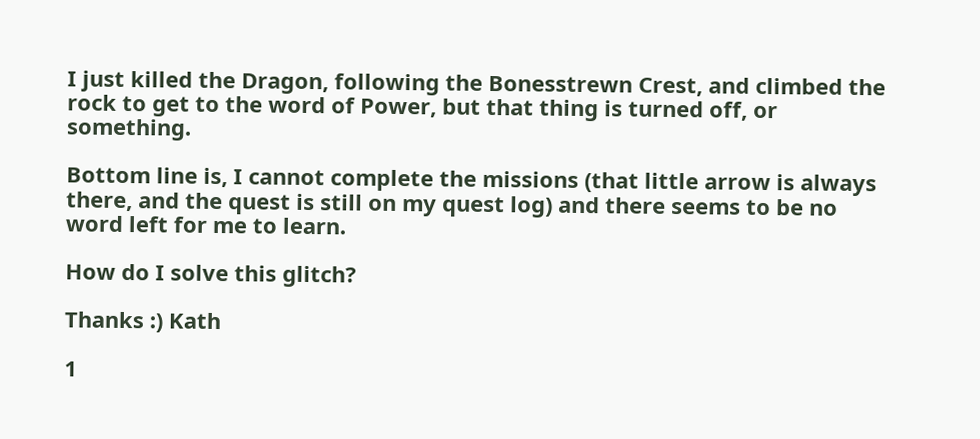I just killed the Dragon, following the Bonesstrewn Crest, and climbed the rock to get to the word of Power, but that thing is turned off, or something.

Bottom line is, I cannot complete the missions (that little arrow is always there, and the quest is still on my quest log) and there seems to be no word left for me to learn.

How do I solve this glitch?

Thanks :) Kath

1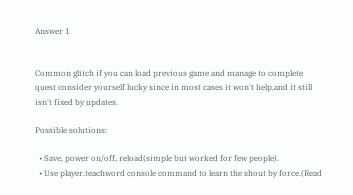Answer 1


Common glitch if you can load previous game and manage to complete quest consider yourself lucky since in most cases it won't help,and it still isn't fixed by updates.

Possible solutions:

  • Save, power on/off, reload(simple but worked for few people).
  • Use player.teachword console command to learn the shout by force.(Read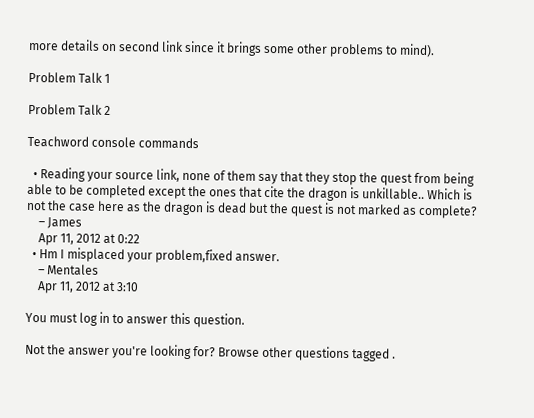more details on second link since it brings some other problems to mind).

Problem Talk 1

Problem Talk 2

Teachword console commands

  • Reading your source link, none of them say that they stop the quest from being able to be completed except the ones that cite the dragon is unkillable.. Which is not the case here as the dragon is dead but the quest is not marked as complete?
    – James
    Apr 11, 2012 at 0:22
  • Hm I misplaced your problem,fixed answer.
    – Mentales
    Apr 11, 2012 at 3:10

You must log in to answer this question.

Not the answer you're looking for? Browse other questions tagged .